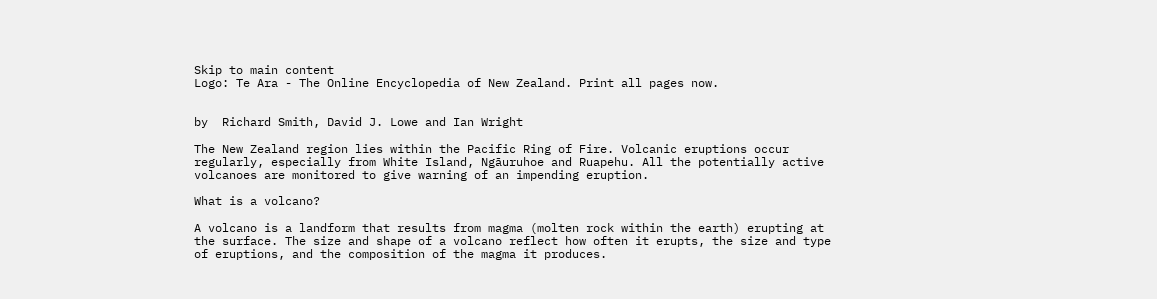Skip to main content
Logo: Te Ara - The Online Encyclopedia of New Zealand. Print all pages now.


by  Richard Smith, David J. Lowe and Ian Wright

The New Zealand region lies within the Pacific Ring of Fire. Volcanic eruptions occur regularly, especially from White Island, Ngāuruhoe and Ruapehu. All the potentially active volcanoes are monitored to give warning of an impending eruption.

What is a volcano?

A volcano is a landform that results from magma (molten rock within the earth) erupting at the surface. The size and shape of a volcano reflect how often it erupts, the size and type of eruptions, and the composition of the magma it produces.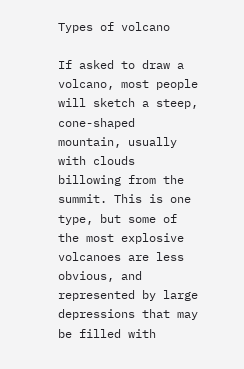Types of volcano

If asked to draw a volcano, most people will sketch a steep, cone-shaped mountain, usually with clouds billowing from the summit. This is one type, but some of the most explosive volcanoes are less obvious, and represented by large depressions that may be filled with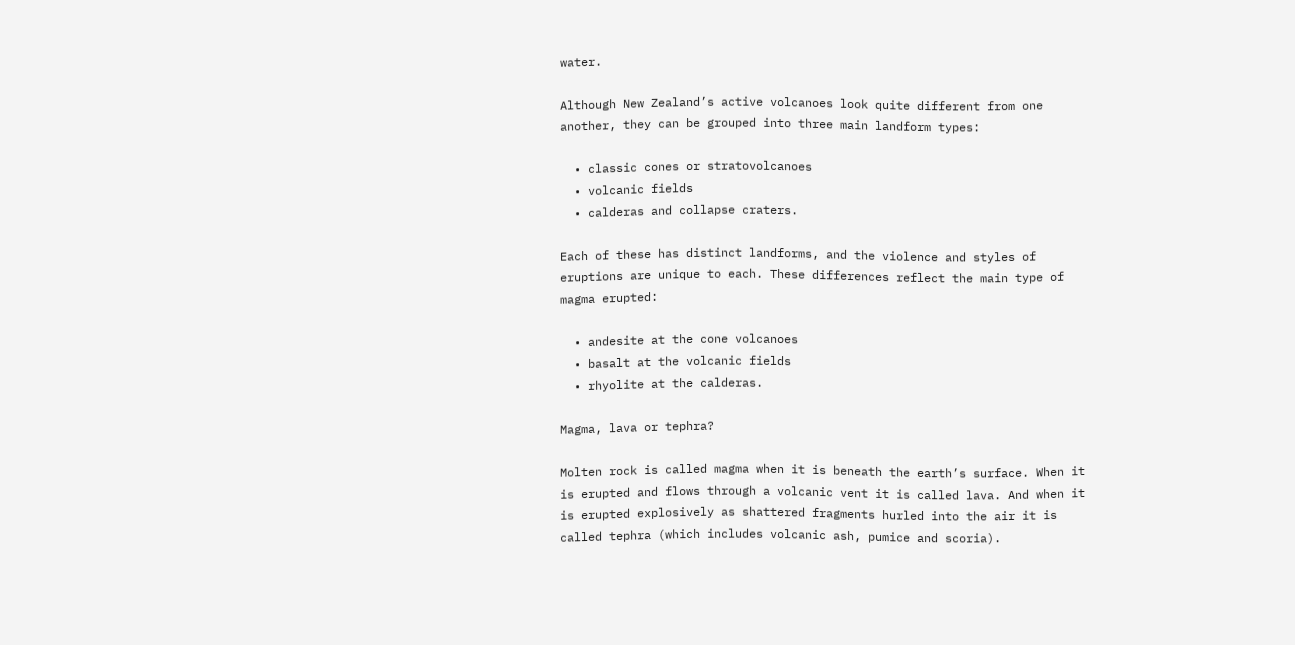water.

Although New Zealand’s active volcanoes look quite different from one another, they can be grouped into three main landform types:

  • classic cones or stratovolcanoes
  • volcanic fields
  • calderas and collapse craters.

Each of these has distinct landforms, and the violence and styles of eruptions are unique to each. These differences reflect the main type of magma erupted:

  • andesite at the cone volcanoes
  • basalt at the volcanic fields
  • rhyolite at the calderas.

Magma, lava or tephra?

Molten rock is called magma when it is beneath the earth’s surface. When it is erupted and flows through a volcanic vent it is called lava. And when it is erupted explosively as shattered fragments hurled into the air it is called tephra (which includes volcanic ash, pumice and scoria).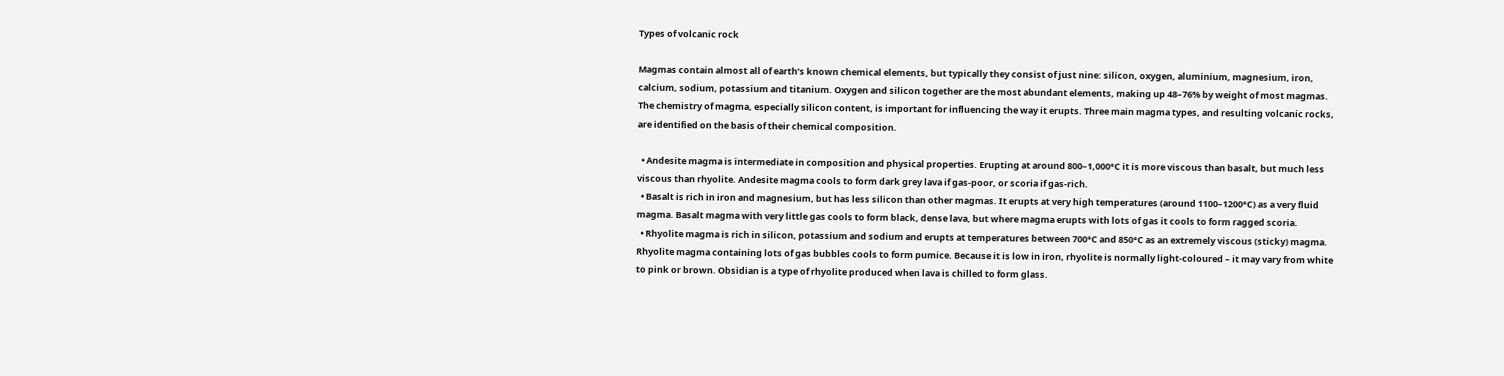Types of volcanic rock

Magmas contain almost all of earth’s known chemical elements, but typically they consist of just nine: silicon, oxygen, aluminium, magnesium, iron, calcium, sodium, potassium and titanium. Oxygen and silicon together are the most abundant elements, making up 48–76% by weight of most magmas. The chemistry of magma, especially silicon content, is important for influencing the way it erupts. Three main magma types, and resulting volcanic rocks, are identified on the basis of their chemical composition.

  • Andesite magma is intermediate in composition and physical properties. Erupting at around 800–1,000°C it is more viscous than basalt, but much less viscous than rhyolite. Andesite magma cools to form dark grey lava if gas-poor, or scoria if gas-rich.
  • Basalt is rich in iron and magnesium, but has less silicon than other magmas. It erupts at very high temperatures (around 1100–1200°C) as a very fluid magma. Basalt magma with very little gas cools to form black, dense lava, but where magma erupts with lots of gas it cools to form ragged scoria.
  • Rhyolite magma is rich in silicon, potassium and sodium and erupts at temperatures between 700°C and 850°C as an extremely viscous (sticky) magma. Rhyolite magma containing lots of gas bubbles cools to form pumice. Because it is low in iron, rhyolite is normally light-coloured – it may vary from white to pink or brown. Obsidian is a type of rhyolite produced when lava is chilled to form glass.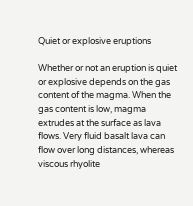Quiet or explosive eruptions

Whether or not an eruption is quiet or explosive depends on the gas content of the magma. When the gas content is low, magma extrudes at the surface as lava flows. Very fluid basalt lava can flow over long distances, whereas viscous rhyolite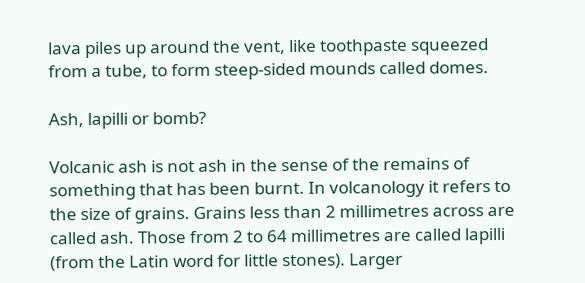lava piles up around the vent, like toothpaste squeezed from a tube, to form steep-sided mounds called domes.

Ash, lapilli or bomb?

Volcanic ash is not ash in the sense of the remains of something that has been burnt. In volcanology it refers to the size of grains. Grains less than 2 millimetres across are called ash. Those from 2 to 64 millimetres are called lapilli (from the Latin word for little stones). Larger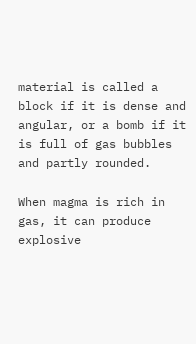material is called a block if it is dense and angular, or a bomb if it is full of gas bubbles and partly rounded.

When magma is rich in gas, it can produce explosive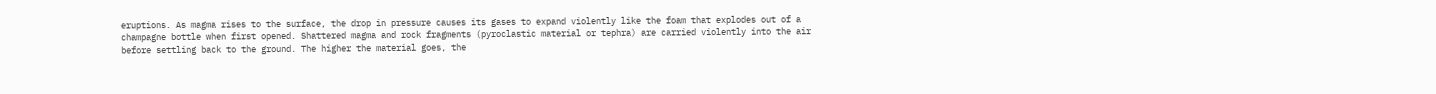eruptions. As magma rises to the surface, the drop in pressure causes its gases to expand violently like the foam that explodes out of a champagne bottle when first opened. Shattered magma and rock fragments (pyroclastic material or tephra) are carried violently into the air before settling back to the ground. The higher the material goes, the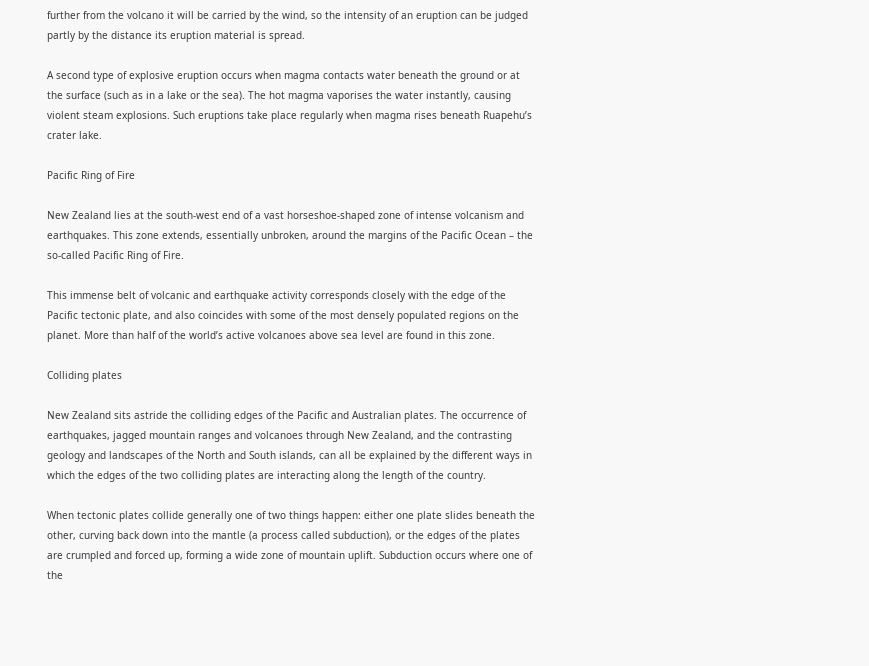further from the volcano it will be carried by the wind, so the intensity of an eruption can be judged partly by the distance its eruption material is spread.

A second type of explosive eruption occurs when magma contacts water beneath the ground or at the surface (such as in a lake or the sea). The hot magma vaporises the water instantly, causing violent steam explosions. Such eruptions take place regularly when magma rises beneath Ruapehu’s crater lake.

Pacific Ring of Fire

New Zealand lies at the south-west end of a vast horseshoe-shaped zone of intense volcanism and earthquakes. This zone extends, essentially unbroken, around the margins of the Pacific Ocean – the so-called Pacific Ring of Fire.

This immense belt of volcanic and earthquake activity corresponds closely with the edge of the Pacific tectonic plate, and also coincides with some of the most densely populated regions on the planet. More than half of the world’s active volcanoes above sea level are found in this zone.

Colliding plates

New Zealand sits astride the colliding edges of the Pacific and Australian plates. The occurrence of earthquakes, jagged mountain ranges and volcanoes through New Zealand, and the contrasting geology and landscapes of the North and South islands, can all be explained by the different ways in which the edges of the two colliding plates are interacting along the length of the country.

When tectonic plates collide generally one of two things happen: either one plate slides beneath the other, curving back down into the mantle (a process called subduction), or the edges of the plates are crumpled and forced up, forming a wide zone of mountain uplift. Subduction occurs where one of the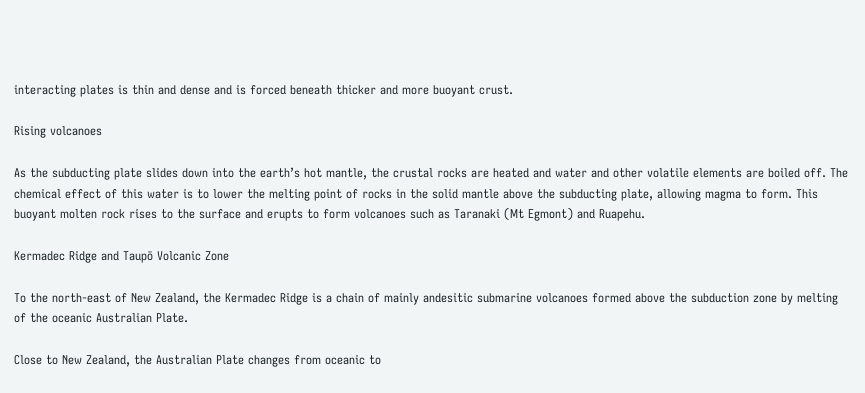interacting plates is thin and dense and is forced beneath thicker and more buoyant crust.

Rising volcanoes

As the subducting plate slides down into the earth’s hot mantle, the crustal rocks are heated and water and other volatile elements are boiled off. The chemical effect of this water is to lower the melting point of rocks in the solid mantle above the subducting plate, allowing magma to form. This buoyant molten rock rises to the surface and erupts to form volcanoes such as Taranaki (Mt Egmont) and Ruapehu.

Kermadec Ridge and Taupō Volcanic Zone

To the north-east of New Zealand, the Kermadec Ridge is a chain of mainly andesitic submarine volcanoes formed above the subduction zone by melting of the oceanic Australian Plate.

Close to New Zealand, the Australian Plate changes from oceanic to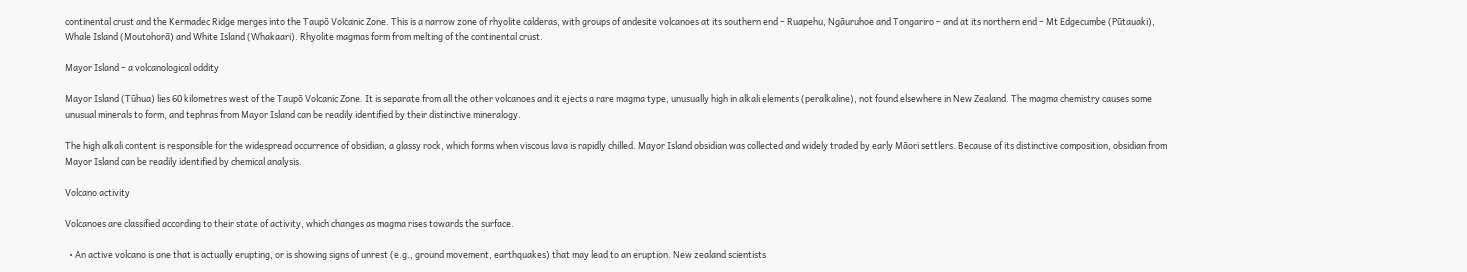continental crust and the Kermadec Ridge merges into the Taupō Volcanic Zone. This is a narrow zone of rhyolite calderas, with groups of andesite volcanoes at its southern end – Ruapehu, Ngāuruhoe and Tongariro – and at its northern end – Mt Edgecumbe (Pūtauaki), Whale Island (Moutohorā) and White Island (Whakaari). Rhyolite magmas form from melting of the continental crust.

Mayor Island – a volcanological oddity

Mayor Island (Tūhua) lies 60 kilometres west of the Taupō Volcanic Zone. It is separate from all the other volcanoes and it ejects a rare magma type, unusually high in alkali elements (peralkaline), not found elsewhere in New Zealand. The magma chemistry causes some unusual minerals to form, and tephras from Mayor Island can be readily identified by their distinctive mineralogy.

The high alkali content is responsible for the widespread occurrence of obsidian, a glassy rock, which forms when viscous lava is rapidly chilled. Mayor Island obsidian was collected and widely traded by early Māori settlers. Because of its distinctive composition, obsidian from Mayor Island can be readily identified by chemical analysis.

Volcano activity

Volcanoes are classified according to their state of activity, which changes as magma rises towards the surface.

  • An active volcano is one that is actually erupting, or is showing signs of unrest (e.g., ground movement, earthquakes) that may lead to an eruption. New zealand scientists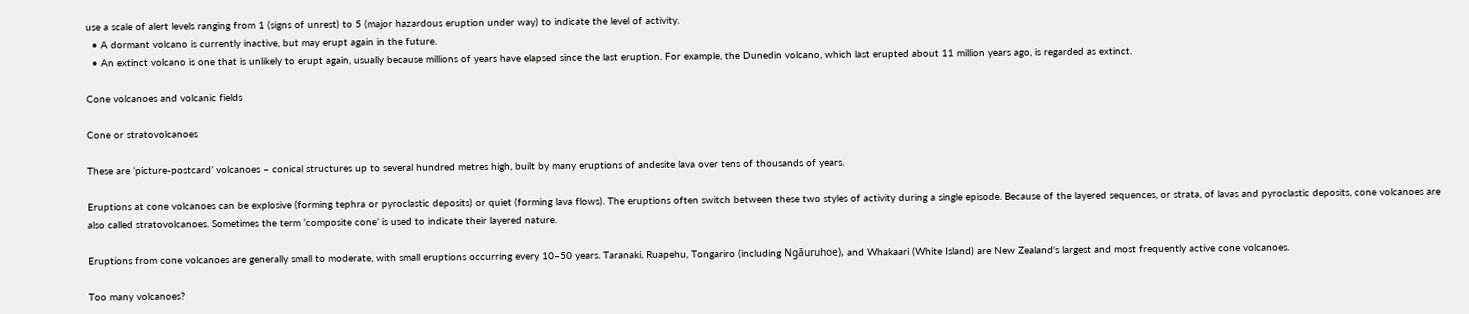use a scale of alert levels ranging from 1 (signs of unrest) to 5 (major hazardous eruption under way) to indicate the level of activity.
  • A dormant volcano is currently inactive, but may erupt again in the future.
  • An extinct volcano is one that is unlikely to erupt again, usually because millions of years have elapsed since the last eruption. For example, the Dunedin volcano, which last erupted about 11 million years ago, is regarded as extinct.

Cone volcanoes and volcanic fields

Cone or stratovolcanoes

These are ‘picture-postcard’ volcanoes – conical structures up to several hundred metres high, built by many eruptions of andesite lava over tens of thousands of years.

Eruptions at cone volcanoes can be explosive (forming tephra or pyroclastic deposits) or quiet (forming lava flows). The eruptions often switch between these two styles of activity during a single episode. Because of the layered sequences, or strata, of lavas and pyroclastic deposits, cone volcanoes are also called stratovolcanoes. Sometimes the term ‘composite cone’ is used to indicate their layered nature.

Eruptions from cone volcanoes are generally small to moderate, with small eruptions occurring every 10–50 years. Taranaki, Ruapehu, Tongariro (including Ngāuruhoe), and Whakaari (White Island) are New Zealand's largest and most frequently active cone volcanoes.

Too many volcanoes?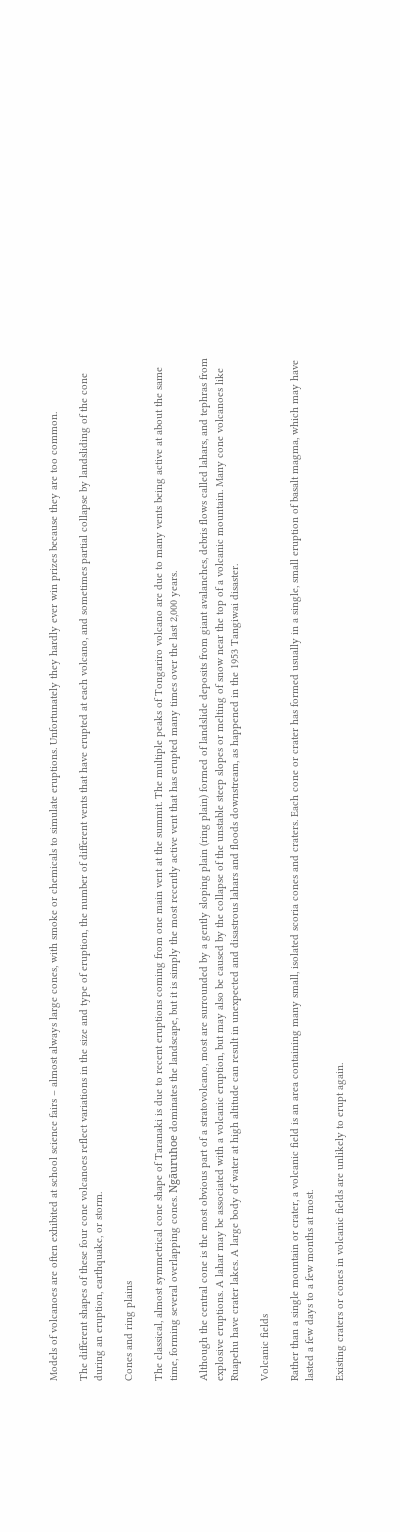Models of volcanoes are often exhibited at school science fairs – almost always large cones, with smoke or chemicals to simulate eruptions. Unfortunately they hardly ever win prizes because they are too common.

The different shapes of these four cone volcanoes reflect variations in the size and type of eruption, the number of different vents that have erupted at each volcano, and sometimes partial collapse by landsliding of the cone during an eruption, earthquake, or storm.

Cones and ring plains

The classical, almost symmetrical cone shape of Taranaki is due to recent eruptions coming from one main vent at the summit. The multiple peaks of Tongariro volcano are due to many vents being active at about the same time, forming several overlapping cones. Ngāuruhoe dominates the landscape, but it is simply the most recently active vent that has erupted many times over the last 2,000 years.

Although the central cone is the most obvious part of a stratovolcano, most are surrounded by a gently sloping plain (ring plain) formed of landslide deposits from giant avalanches, debris flows called lahars, and tephras from explosive eruptions. A lahar may be associated with a volcanic eruption, but may also be caused by the collapse of the unstable steep slopes or melting of snow near the top of a volcanic mountain. Many cone volcanoes like Ruapehu have crater lakes. A large body of water at high altitude can result in unexpected and disastrous lahars and floods downstream, as happened in the 1953 Tangiwai disaster.

Volcanic fields

Rather than a single mountain or crater, a volcanic field is an area containing many small, isolated scoria cones and craters. Each cone or crater has formed usually in a single, small eruption of basalt magma, which may have lasted a few days to a few months at most.

Existing craters or cones in volcanic fields are unlikely to erupt again.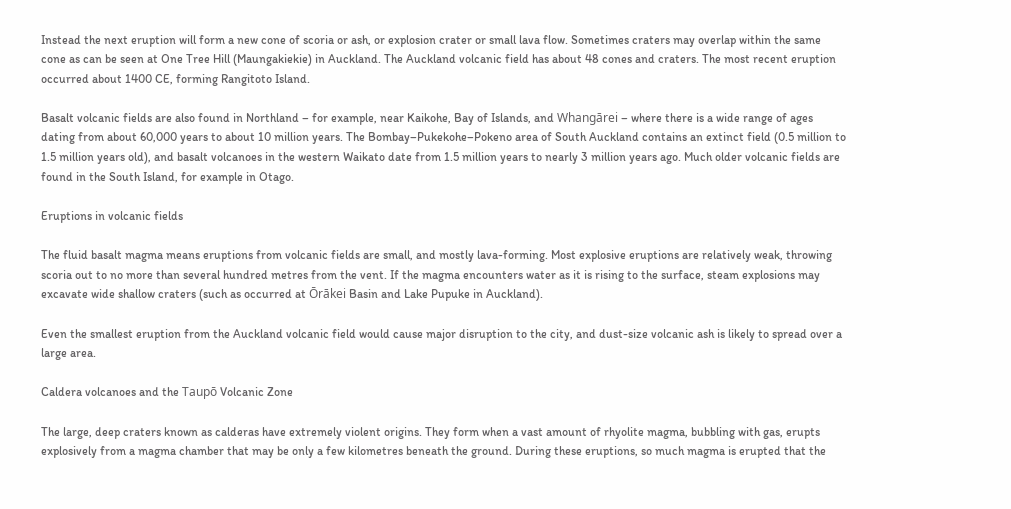Instead the next eruption will form a new cone of scoria or ash, or explosion crater or small lava flow. Sometimes craters may overlap within the same cone as can be seen at One Tree Hill (Maungakiekie) in Auckland. The Auckland volcanic field has about 48 cones and craters. The most recent eruption occurred about 1400 CE, forming Rangitoto Island.

Basalt volcanic fields are also found in Northland – for example, near Kaikohe, Bay of Islands, and Whangārei – where there is a wide range of ages dating from about 60,000 years to about 10 million years. The Bombay–Pukekohe–Pokeno area of South Auckland contains an extinct field (0.5 million to 1.5 million years old), and basalt volcanoes in the western Waikato date from 1.5 million years to nearly 3 million years ago. Much older volcanic fields are found in the South Island, for example in Otago.

Eruptions in volcanic fields

The fluid basalt magma means eruptions from volcanic fields are small, and mostly lava-forming. Most explosive eruptions are relatively weak, throwing scoria out to no more than several hundred metres from the vent. If the magma encounters water as it is rising to the surface, steam explosions may excavate wide shallow craters (such as occurred at Ōrākei Basin and Lake Pupuke in Auckland).

Even the smallest eruption from the Auckland volcanic field would cause major disruption to the city, and dust-size volcanic ash is likely to spread over a large area.

Caldera volcanoes and the Taupō Volcanic Zone

The large, deep craters known as calderas have extremely violent origins. They form when a vast amount of rhyolite magma, bubbling with gas, erupts explosively from a magma chamber that may be only a few kilometres beneath the ground. During these eruptions, so much magma is erupted that the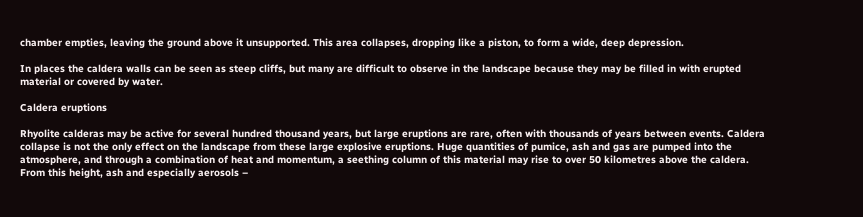chamber empties, leaving the ground above it unsupported. This area collapses, dropping like a piston, to form a wide, deep depression.

In places the caldera walls can be seen as steep cliffs, but many are difficult to observe in the landscape because they may be filled in with erupted material or covered by water.

Caldera eruptions

Rhyolite calderas may be active for several hundred thousand years, but large eruptions are rare, often with thousands of years between events. Caldera collapse is not the only effect on the landscape from these large explosive eruptions. Huge quantities of pumice, ash and gas are pumped into the atmosphere, and through a combination of heat and momentum, a seething column of this material may rise to over 50 kilometres above the caldera. From this height, ash and especially aerosols –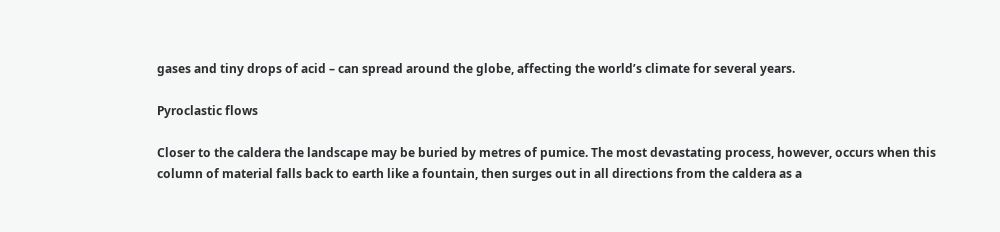gases and tiny drops of acid – can spread around the globe, affecting the world’s climate for several years.

Pyroclastic flows

Closer to the caldera the landscape may be buried by metres of pumice. The most devastating process, however, occurs when this column of material falls back to earth like a fountain, then surges out in all directions from the caldera as a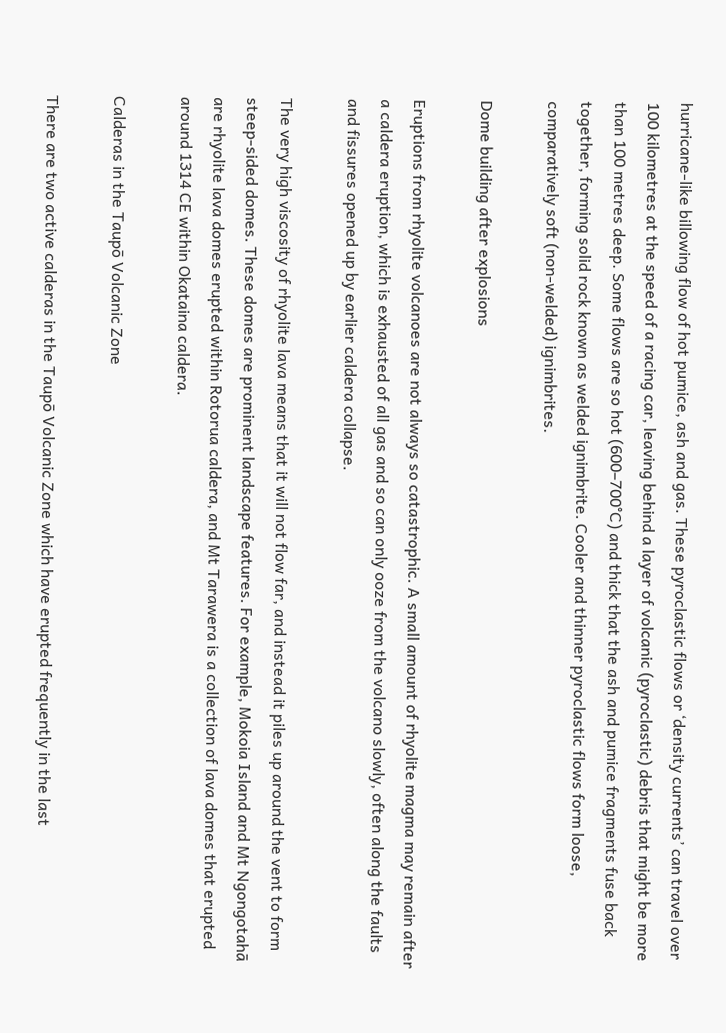hurricane-like billowing flow of hot pumice, ash and gas. These pyroclastic flows or ‘density currents’ can travel over 100 kilometres at the speed of a racing car, leaving behind a layer of volcanic (pyroclastic) debris that might be more than 100 metres deep. Some flows are so hot (600–700°C) and thick that the ash and pumice fragments fuse back together, forming solid rock known as welded ignimbrite. Cooler and thinner pyroclastic flows form loose, comparatively soft (non-welded) ignimbrites.

Dome building after explosions

Eruptions from rhyolite volcanoes are not always so catastrophic. A small amount of rhyolite magma may remain after a caldera eruption, which is exhausted of all gas and so can only ooze from the volcano slowly, often along the faults and fissures opened up by earlier caldera collapse.

The very high viscosity of rhyolite lava means that it will not flow far, and instead it piles up around the vent to form steep-sided domes. These domes are prominent landscape features. For example, Mokoia Island and Mt Ngongotahā are rhyolite lava domes erupted within Rotorua caldera, and Mt Tarawera is a collection of lava domes that erupted around 1314 CE within Okataina caldera.

Calderas in the Taupō Volcanic Zone

There are two active calderas in the Taupō Volcanic Zone which have erupted frequently in the last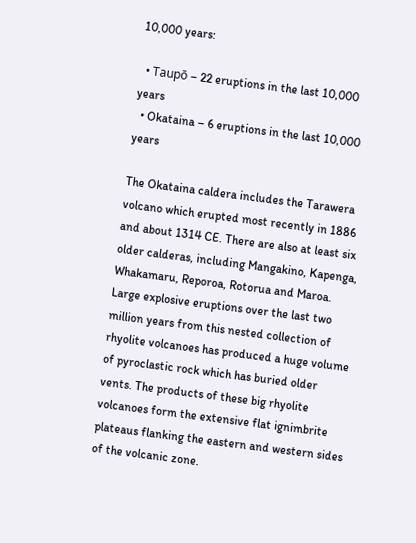10,000 years:

  • Taupō – 22 eruptions in the last 10,000 years
  • Okataina – 6 eruptions in the last 10,000 years

The Okataina caldera includes the Tarawera volcano which erupted most recently in 1886 and about 1314 CE. There are also at least six older calderas, including Mangakino, Kapenga, Whakamaru, Reporoa, Rotorua and Maroa. Large explosive eruptions over the last two million years from this nested collection of rhyolite volcanoes has produced a huge volume of pyroclastic rock which has buried older vents. The products of these big rhyolite volcanoes form the extensive flat ignimbrite plateaus flanking the eastern and western sides of the volcanic zone.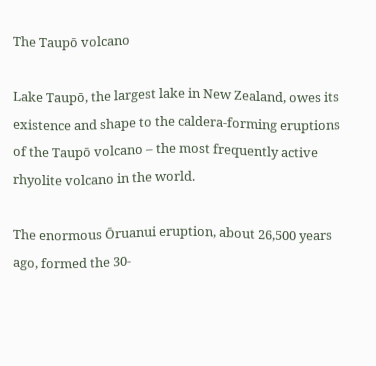The Taupō volcano

Lake Taupō, the largest lake in New Zealand, owes its existence and shape to the caldera-forming eruptions of the Taupō volcano – the most frequently active rhyolite volcano in the world.

The enormous Ōruanui eruption, about 26,500 years ago, formed the 30-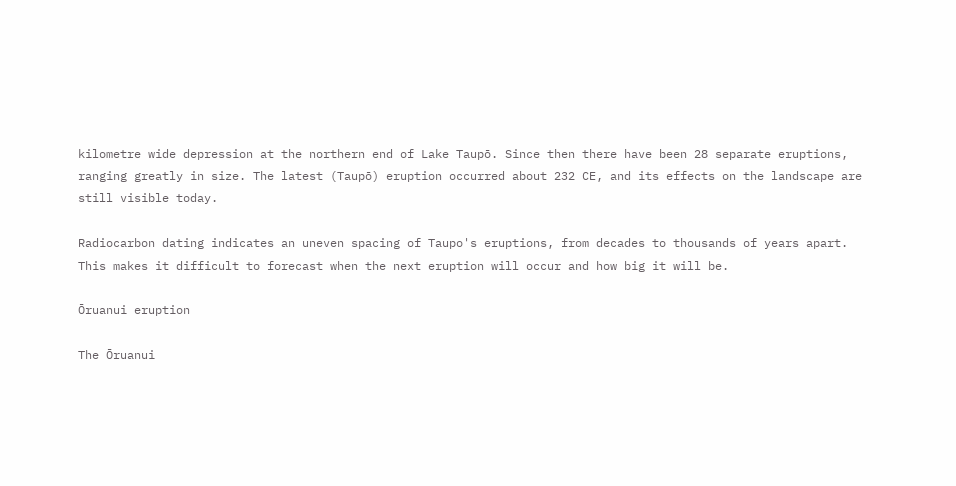kilometre wide depression at the northern end of Lake Taupō. Since then there have been 28 separate eruptions, ranging greatly in size. The latest (Taupō) eruption occurred about 232 CE, and its effects on the landscape are still visible today.

Radiocarbon dating indicates an uneven spacing of Taupo's eruptions, from decades to thousands of years apart. This makes it difficult to forecast when the next eruption will occur and how big it will be.

Ōruanui eruption

The Ōruanui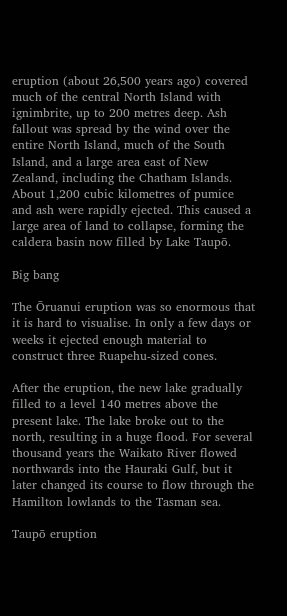eruption (about 26,500 years ago) covered much of the central North Island with ignimbrite, up to 200 metres deep. Ash fallout was spread by the wind over the entire North Island, much of the South Island, and a large area east of New Zealand, including the Chatham Islands. About 1,200 cubic kilometres of pumice and ash were rapidly ejected. This caused a large area of land to collapse, forming the caldera basin now filled by Lake Taupō.

Big bang

The Ōruanui eruption was so enormous that it is hard to visualise. In only a few days or weeks it ejected enough material to construct three Ruapehu-sized cones.

After the eruption, the new lake gradually filled to a level 140 metres above the present lake. The lake broke out to the north, resulting in a huge flood. For several thousand years the Waikato River flowed northwards into the Hauraki Gulf, but it later changed its course to flow through the Hamilton lowlands to the Tasman sea.

Taupō eruption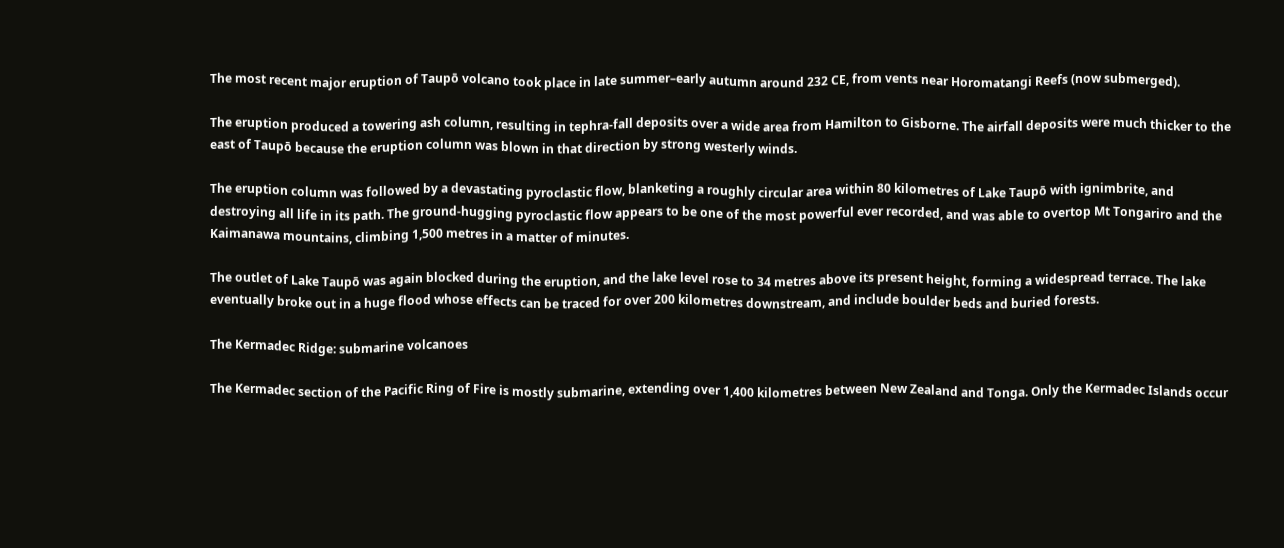The most recent major eruption of Taupō volcano took place in late summer–early autumn around 232 CE, from vents near Horomatangi Reefs (now submerged).

The eruption produced a towering ash column, resulting in tephra-fall deposits over a wide area from Hamilton to Gisborne. The airfall deposits were much thicker to the east of Taupō because the eruption column was blown in that direction by strong westerly winds.

The eruption column was followed by a devastating pyroclastic flow, blanketing a roughly circular area within 80 kilometres of Lake Taupō with ignimbrite, and destroying all life in its path. The ground-hugging pyroclastic flow appears to be one of the most powerful ever recorded, and was able to overtop Mt Tongariro and the Kaimanawa mountains, climbing 1,500 metres in a matter of minutes.

The outlet of Lake Taupō was again blocked during the eruption, and the lake level rose to 34 metres above its present height, forming a widespread terrace. The lake eventually broke out in a huge flood whose effects can be traced for over 200 kilometres downstream, and include boulder beds and buried forests.

The Kermadec Ridge: submarine volcanoes

The Kermadec section of the Pacific Ring of Fire is mostly submarine, extending over 1,400 kilometres between New Zealand and Tonga. Only the Kermadec Islands occur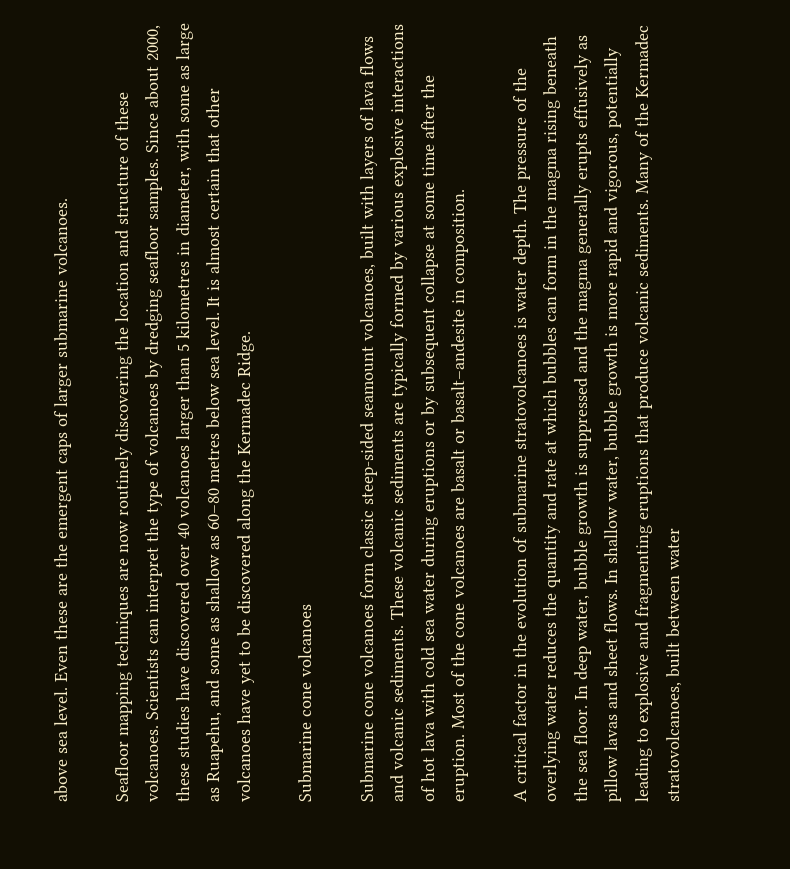above sea level. Even these are the emergent caps of larger submarine volcanoes.

Seafloor mapping techniques are now routinely discovering the location and structure of these volcanoes. Scientists can interpret the type of volcanoes by dredging seafloor samples. Since about 2000, these studies have discovered over 40 volcanoes larger than 5 kilometres in diameter, with some as large as Ruapehu, and some as shallow as 60–80 metres below sea level. It is almost certain that other volcanoes have yet to be discovered along the Kermadec Ridge.

Submarine cone volcanoes

Submarine cone volcanoes form classic steep-sided seamount volcanoes, built with layers of lava flows and volcanic sediments. These volcanic sediments are typically formed by various explosive interactions of hot lava with cold sea water during eruptions or by subsequent collapse at some time after the eruption. Most of the cone volcanoes are basalt or basalt–andesite in composition.

A critical factor in the evolution of submarine stratovolcanoes is water depth. The pressure of the overlying water reduces the quantity and rate at which bubbles can form in the magma rising beneath the sea floor. In deep water, bubble growth is suppressed and the magma generally erupts effusively as pillow lavas and sheet flows. In shallow water, bubble growth is more rapid and vigorous, potentially leading to explosive and fragmenting eruptions that produce volcanic sediments. Many of the Kermadec stratovolcanoes, built between water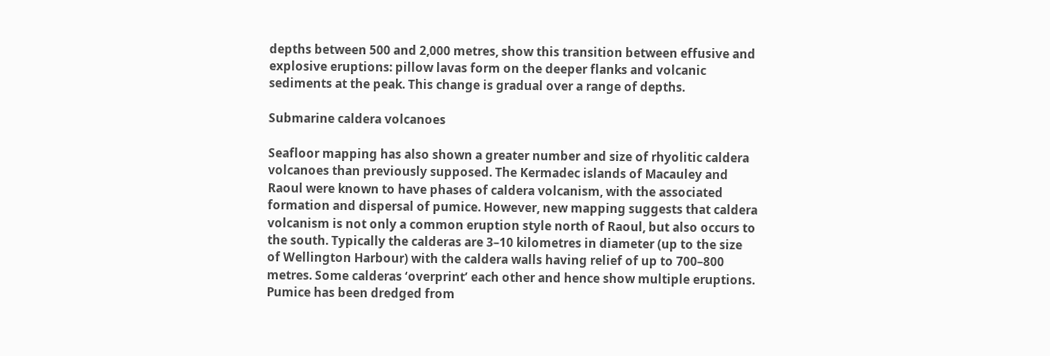depths between 500 and 2,000 metres, show this transition between effusive and explosive eruptions: pillow lavas form on the deeper flanks and volcanic sediments at the peak. This change is gradual over a range of depths.

Submarine caldera volcanoes

Seafloor mapping has also shown a greater number and size of rhyolitic caldera volcanoes than previously supposed. The Kermadec islands of Macauley and Raoul were known to have phases of caldera volcanism, with the associated formation and dispersal of pumice. However, new mapping suggests that caldera volcanism is not only a common eruption style north of Raoul, but also occurs to the south. Typically the calderas are 3–10 kilometres in diameter (up to the size of Wellington Harbour) with the caldera walls having relief of up to 700–800 metres. Some calderas ‘overprint’ each other and hence show multiple eruptions. Pumice has been dredged from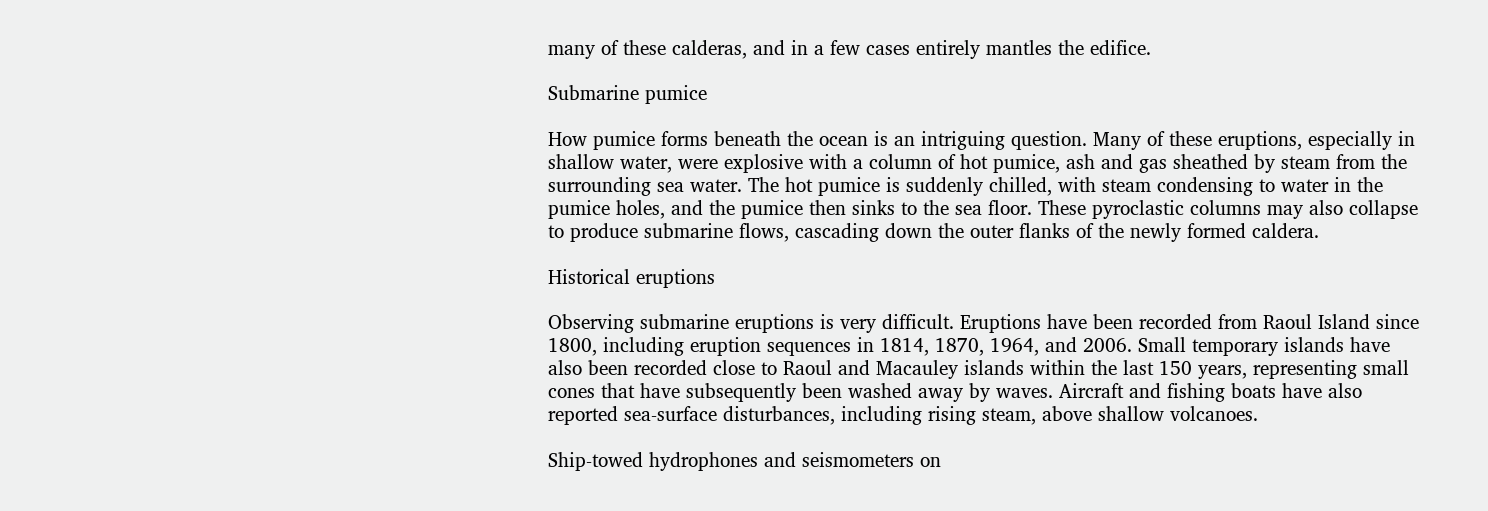many of these calderas, and in a few cases entirely mantles the edifice.

Submarine pumice

How pumice forms beneath the ocean is an intriguing question. Many of these eruptions, especially in shallow water, were explosive with a column of hot pumice, ash and gas sheathed by steam from the surrounding sea water. The hot pumice is suddenly chilled, with steam condensing to water in the pumice holes, and the pumice then sinks to the sea floor. These pyroclastic columns may also collapse to produce submarine flows, cascading down the outer flanks of the newly formed caldera.

Historical eruptions

Observing submarine eruptions is very difficult. Eruptions have been recorded from Raoul Island since 1800, including eruption sequences in 1814, 1870, 1964, and 2006. Small temporary islands have also been recorded close to Raoul and Macauley islands within the last 150 years, representing small cones that have subsequently been washed away by waves. Aircraft and fishing boats have also reported sea-surface disturbances, including rising steam, above shallow volcanoes.

Ship-towed hydrophones and seismometers on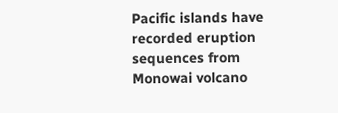Pacific islands have recorded eruption sequences from Monowai volcano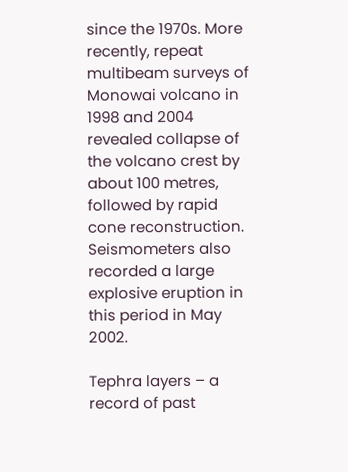since the 1970s. More recently, repeat multibeam surveys of Monowai volcano in 1998 and 2004 revealed collapse of the volcano crest by about 100 metres, followed by rapid cone reconstruction. Seismometers also recorded a large explosive eruption in this period in May 2002.

Tephra layers – a record of past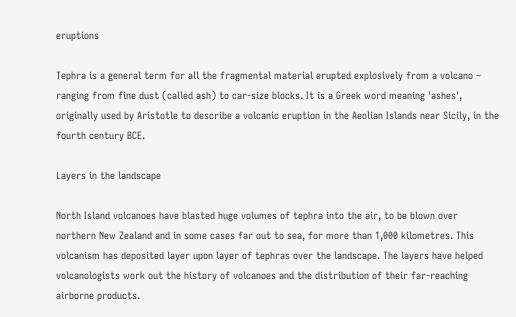eruptions

Tephra is a general term for all the fragmental material erupted explosively from a volcano – ranging from fine dust (called ash) to car-size blocks. It is a Greek word meaning 'ashes', originally used by Aristotle to describe a volcanic eruption in the Aeolian Islands near Sicily, in the fourth century BCE.

Layers in the landscape

North Island volcanoes have blasted huge volumes of tephra into the air, to be blown over northern New Zealand and in some cases far out to sea, for more than 1,000 kilometres. This volcanism has deposited layer upon layer of tephras over the landscape. The layers have helped volcanologists work out the history of volcanoes and the distribution of their far-reaching airborne products.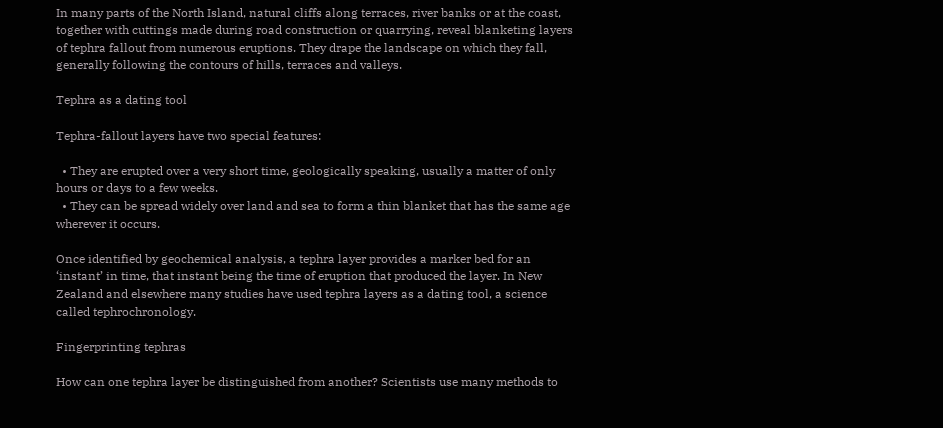In many parts of the North Island, natural cliffs along terraces, river banks or at the coast, together with cuttings made during road construction or quarrying, reveal blanketing layers of tephra fallout from numerous eruptions. They drape the landscape on which they fall, generally following the contours of hills, terraces and valleys.

Tephra as a dating tool

Tephra-fallout layers have two special features:

  • They are erupted over a very short time, geologically speaking, usually a matter of only hours or days to a few weeks.
  • They can be spread widely over land and sea to form a thin blanket that has the same age wherever it occurs.

Once identified by geochemical analysis, a tephra layer provides a marker bed for an ‘instant’ in time, that instant being the time of eruption that produced the layer. In New Zealand and elsewhere many studies have used tephra layers as a dating tool, a science called tephrochronology.

Fingerprinting tephras

How can one tephra layer be distinguished from another? Scientists use many methods to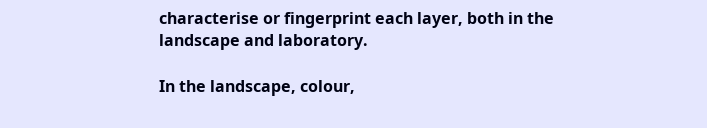characterise or fingerprint each layer, both in the landscape and laboratory.

In the landscape, colour,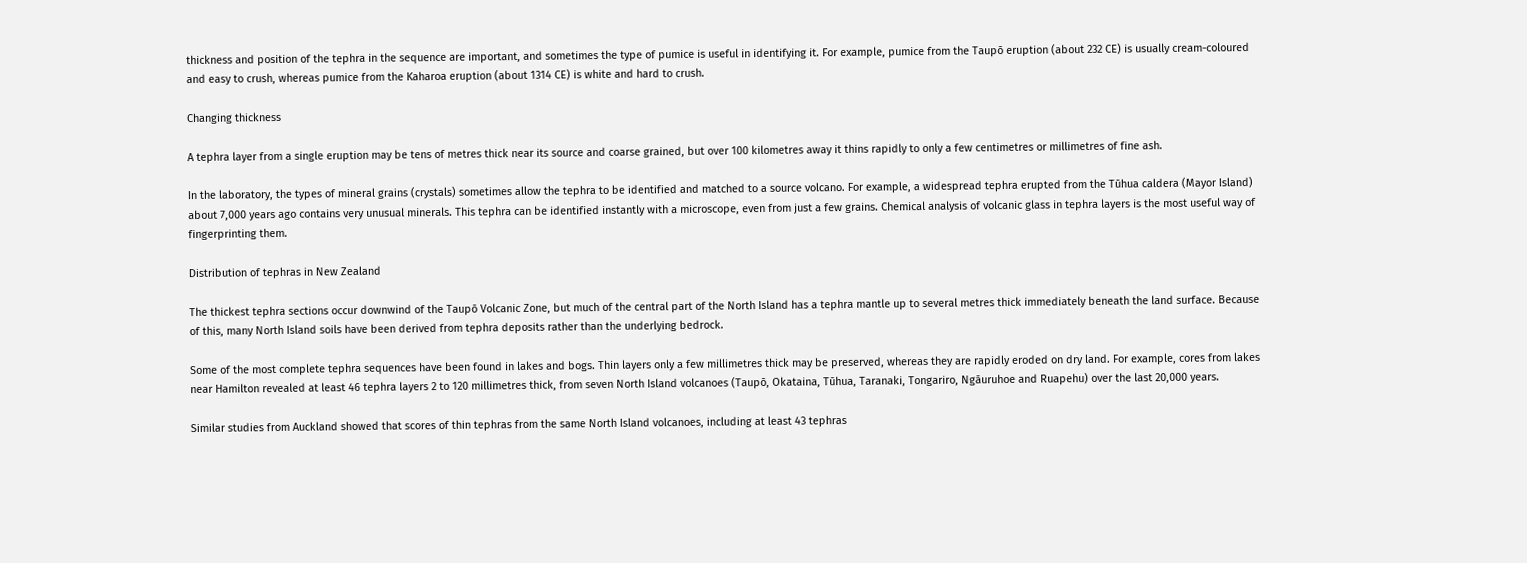thickness and position of the tephra in the sequence are important, and sometimes the type of pumice is useful in identifying it. For example, pumice from the Taupō eruption (about 232 CE) is usually cream-coloured and easy to crush, whereas pumice from the Kaharoa eruption (about 1314 CE) is white and hard to crush.

Changing thickness

A tephra layer from a single eruption may be tens of metres thick near its source and coarse grained, but over 100 kilometres away it thins rapidly to only a few centimetres or millimetres of fine ash.

In the laboratory, the types of mineral grains (crystals) sometimes allow the tephra to be identified and matched to a source volcano. For example, a widespread tephra erupted from the Tūhua caldera (Mayor Island) about 7,000 years ago contains very unusual minerals. This tephra can be identified instantly with a microscope, even from just a few grains. Chemical analysis of volcanic glass in tephra layers is the most useful way of fingerprinting them.

Distribution of tephras in New Zealand

The thickest tephra sections occur downwind of the Taupō Volcanic Zone, but much of the central part of the North Island has a tephra mantle up to several metres thick immediately beneath the land surface. Because of this, many North Island soils have been derived from tephra deposits rather than the underlying bedrock.

Some of the most complete tephra sequences have been found in lakes and bogs. Thin layers only a few millimetres thick may be preserved, whereas they are rapidly eroded on dry land. For example, cores from lakes near Hamilton revealed at least 46 tephra layers 2 to 120 millimetres thick, from seven North Island volcanoes (Taupō, Okataina, Tūhua, Taranaki, Tongariro, Ngāuruhoe and Ruapehu) over the last 20,000 years.

Similar studies from Auckland showed that scores of thin tephras from the same North Island volcanoes, including at least 43 tephras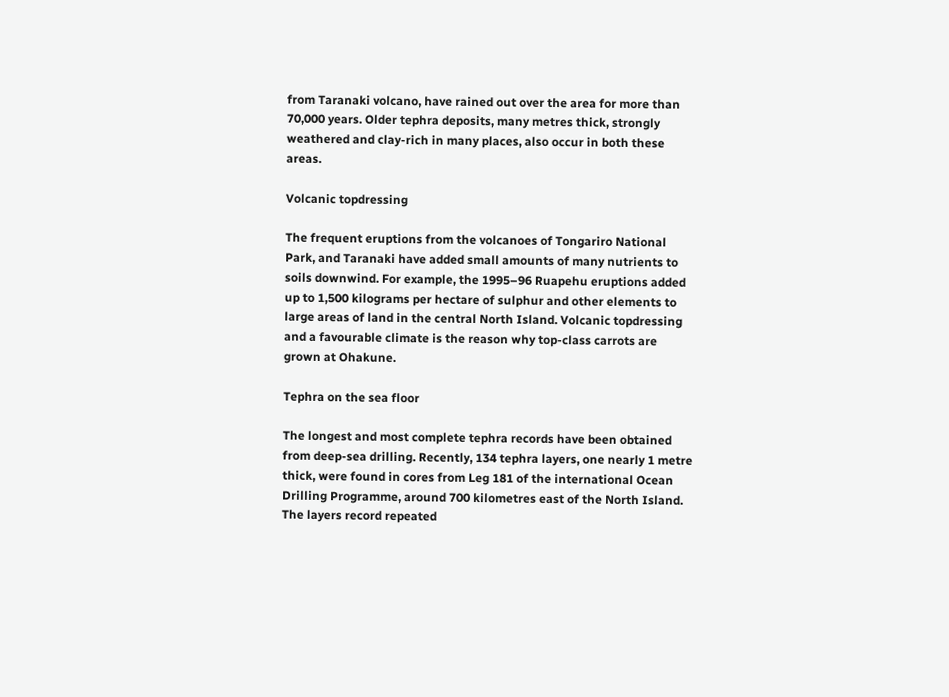from Taranaki volcano, have rained out over the area for more than 70,000 years. Older tephra deposits, many metres thick, strongly weathered and clay-rich in many places, also occur in both these areas.

Volcanic topdressing

The frequent eruptions from the volcanoes of Tongariro National Park, and Taranaki have added small amounts of many nutrients to soils downwind. For example, the 1995–96 Ruapehu eruptions added up to 1,500 kilograms per hectare of sulphur and other elements to large areas of land in the central North Island. Volcanic topdressing and a favourable climate is the reason why top-class carrots are grown at Ohakune.

Tephra on the sea floor

The longest and most complete tephra records have been obtained from deep-sea drilling. Recently, 134 tephra layers, one nearly 1 metre thick, were found in cores from Leg 181 of the international Ocean Drilling Programme, around 700 kilometres east of the North Island. The layers record repeated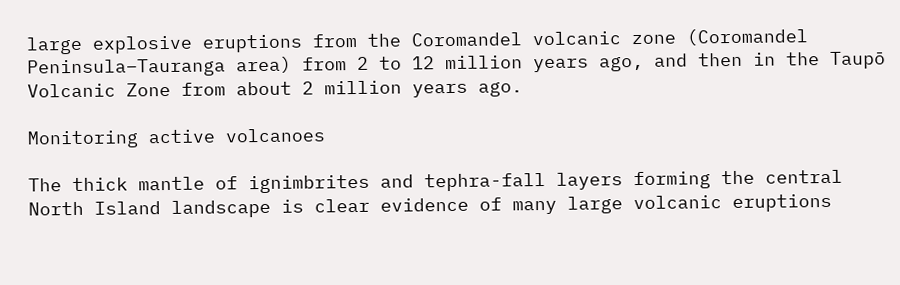large explosive eruptions from the Coromandel volcanic zone (Coromandel Peninsula–Tauranga area) from 2 to 12 million years ago, and then in the Taupō Volcanic Zone from about 2 million years ago.

Monitoring active volcanoes

The thick mantle of ignimbrites and tephra-fall layers forming the central North Island landscape is clear evidence of many large volcanic eruptions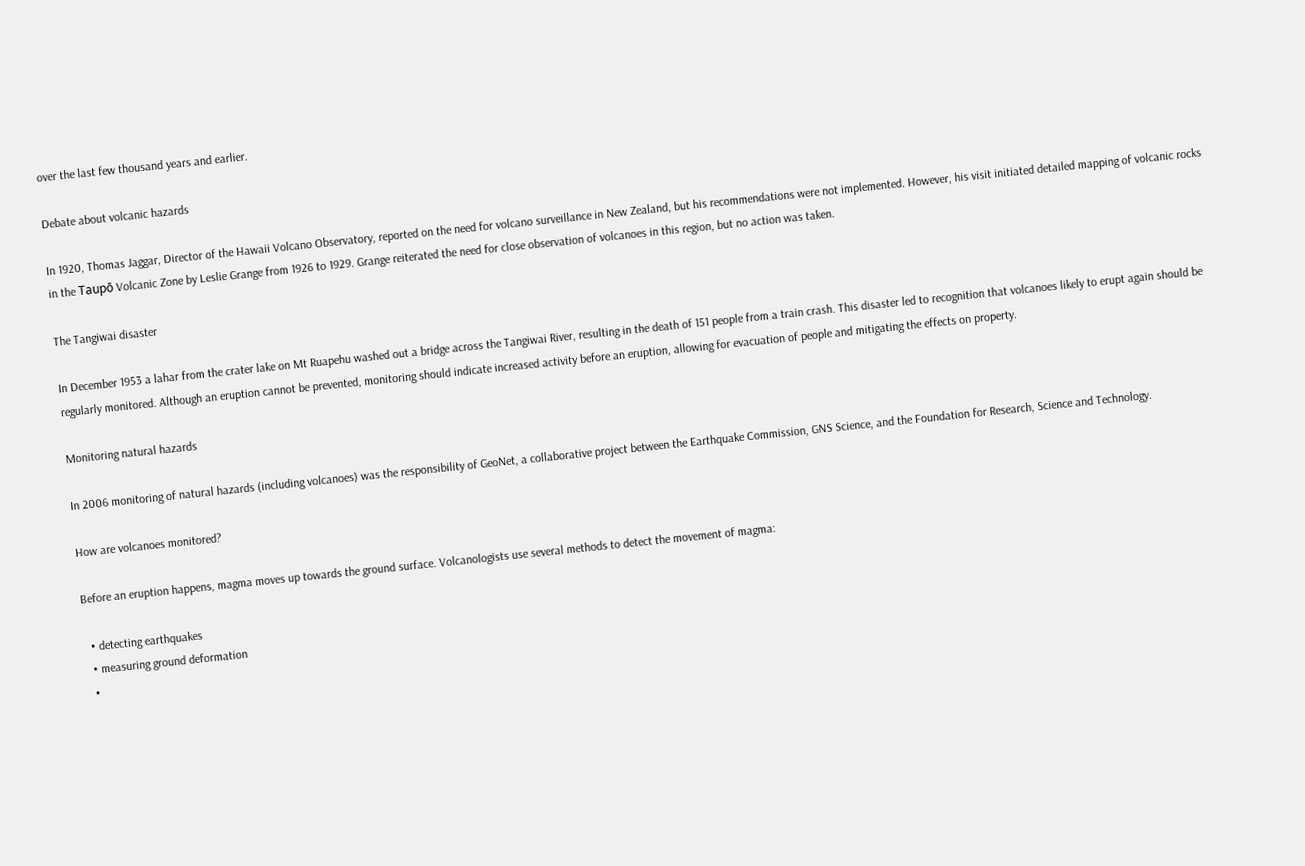over the last few thousand years and earlier.

Debate about volcanic hazards

In 1920, Thomas Jaggar, Director of the Hawaii Volcano Observatory, reported on the need for volcano surveillance in New Zealand, but his recommendations were not implemented. However, his visit initiated detailed mapping of volcanic rocks in the Taupō Volcanic Zone by Leslie Grange from 1926 to 1929. Grange reiterated the need for close observation of volcanoes in this region, but no action was taken.

The Tangiwai disaster

In December 1953 a lahar from the crater lake on Mt Ruapehu washed out a bridge across the Tangiwai River, resulting in the death of 151 people from a train crash. This disaster led to recognition that volcanoes likely to erupt again should be regularly monitored. Although an eruption cannot be prevented, monitoring should indicate increased activity before an eruption, allowing for evacuation of people and mitigating the effects on property.

Monitoring natural hazards

In 2006 monitoring of natural hazards (including volcanoes) was the responsibility of GeoNet, a collaborative project between the Earthquake Commission, GNS Science, and the Foundation for Research, Science and Technology.

How are volcanoes monitored?

Before an eruption happens, magma moves up towards the ground surface. Volcanologists use several methods to detect the movement of magma:

  • detecting earthquakes
  • measuring ground deformation
  •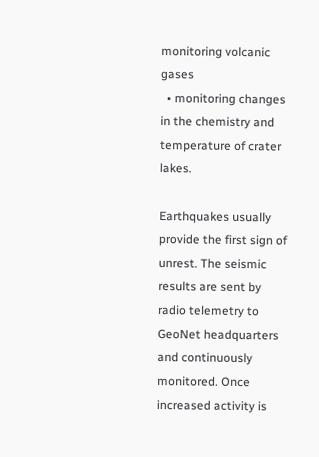monitoring volcanic gases
  • monitoring changes in the chemistry and temperature of crater lakes.

Earthquakes usually provide the first sign of unrest. The seismic results are sent by radio telemetry to GeoNet headquarters and continuously monitored. Once increased activity is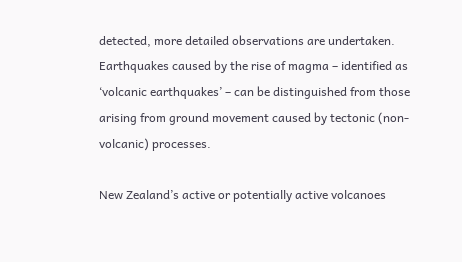detected, more detailed observations are undertaken. Earthquakes caused by the rise of magma – identified as ‘volcanic earthquakes’ – can be distinguished from those arising from ground movement caused by tectonic (non-volcanic) processes.

New Zealand’s active or potentially active volcanoes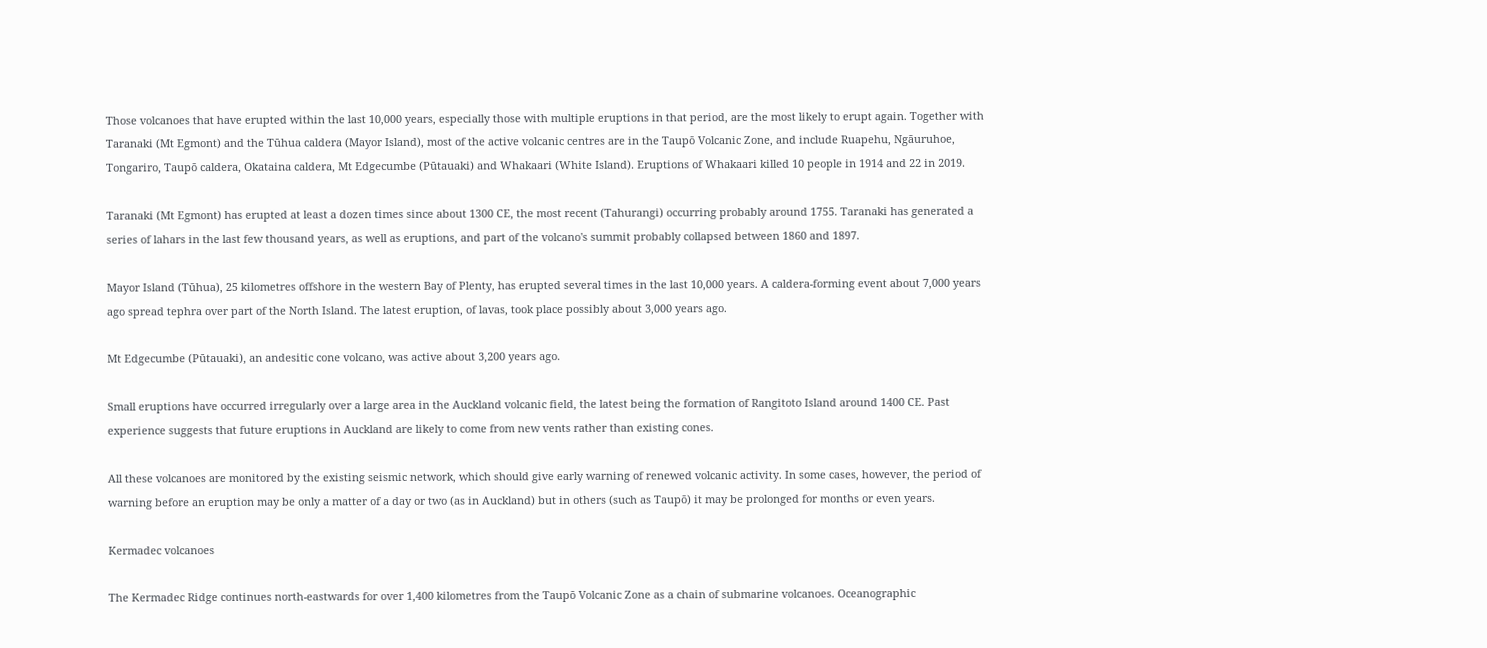Those volcanoes that have erupted within the last 10,000 years, especially those with multiple eruptions in that period, are the most likely to erupt again. Together with Taranaki (Mt Egmont) and the Tūhua caldera (Mayor Island), most of the active volcanic centres are in the Taupō Volcanic Zone, and include Ruapehu, Ngāuruhoe, Tongariro, Taupō caldera, Okataina caldera, Mt Edgecumbe (Pūtauaki) and Whakaari (White Island). Eruptions of Whakaari killed 10 people in 1914 and 22 in 2019.

Taranaki (Mt Egmont) has erupted at least a dozen times since about 1300 CE, the most recent (Tahurangi) occurring probably around 1755. Taranaki has generated a series of lahars in the last few thousand years, as well as eruptions, and part of the volcano's summit probably collapsed between 1860 and 1897.

Mayor Island (Tūhua), 25 kilometres offshore in the western Bay of Plenty, has erupted several times in the last 10,000 years. A caldera-forming event about 7,000 years ago spread tephra over part of the North Island. The latest eruption, of lavas, took place possibly about 3,000 years ago.

Mt Edgecumbe (Pūtauaki), an andesitic cone volcano, was active about 3,200 years ago.

Small eruptions have occurred irregularly over a large area in the Auckland volcanic field, the latest being the formation of Rangitoto Island around 1400 CE. Past experience suggests that future eruptions in Auckland are likely to come from new vents rather than existing cones.

All these volcanoes are monitored by the existing seismic network, which should give early warning of renewed volcanic activity. In some cases, however, the period of warning before an eruption may be only a matter of a day or two (as in Auckland) but in others (such as Taupō) it may be prolonged for months or even years.

Kermadec volcanoes

The Kermadec Ridge continues north-eastwards for over 1,400 kilometres from the Taupō Volcanic Zone as a chain of submarine volcanoes. Oceanographic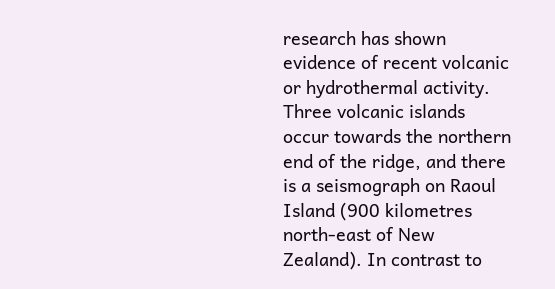research has shown evidence of recent volcanic or hydrothermal activity. Three volcanic islands occur towards the northern end of the ridge, and there is a seismograph on Raoul Island (900 kilometres north-east of New Zealand). In contrast to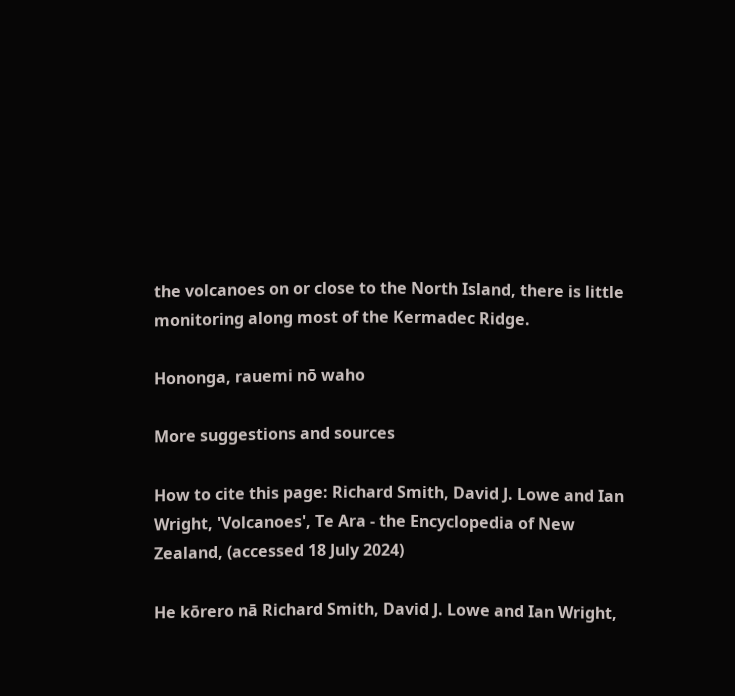the volcanoes on or close to the North Island, there is little monitoring along most of the Kermadec Ridge.

Hononga, rauemi nō waho

More suggestions and sources

How to cite this page: Richard Smith, David J. Lowe and Ian Wright, 'Volcanoes', Te Ara - the Encyclopedia of New Zealand, (accessed 18 July 2024)

He kōrero nā Richard Smith, David J. Lowe and Ian Wright,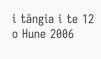i tāngia i te 12 o Hune 2006